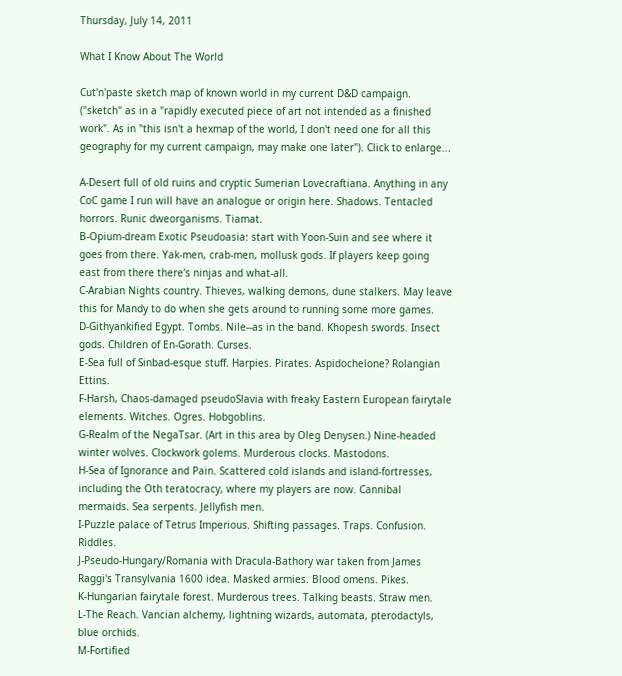Thursday, July 14, 2011

What I Know About The World

Cut'n'paste sketch map of known world in my current D&D campaign. ("sketch" as in a "rapidly executed piece of art not intended as a finished work". As in "this isn't a hexmap of the world, I don't need one for all this geography for my current campaign, may make one later"). Click to enlarge...

A-Desert full of old ruins and cryptic Sumerian Lovecraftiana. Anything in any CoC game I run will have an analogue or origin here. Shadows. Tentacled horrors. Runic dweorganisms. Tiamat.
B-Opium-dream Exotic Pseudoasia: start with Yoon-Suin and see where it goes from there. Yak-men, crab-men, mollusk gods. If players keep going east from there there's ninjas and what-all.
C-Arabian Nights country. Thieves, walking demons, dune stalkers. May leave this for Mandy to do when she gets around to running some more games.
D-Githyankified Egypt. Tombs. Nile--as in the band. Khopesh swords. Insect gods. Children of En-Gorath. Curses.
E-Sea full of Sinbad-esque stuff. Harpies. Pirates. Aspidochelone? Rolangian Ettins.
F-Harsh, Chaos-damaged pseudoSlavia with freaky Eastern European fairytale elements. Witches. Ogres. Hobgoblins.
G-Realm of the NegaTsar. (Art in this area by Oleg Denysen.) Nine-headed winter wolves. Clockwork golems. Murderous clocks. Mastodons.
H-Sea of Ignorance and Pain. Scattered cold islands and island-fortresses, including the Oth teratocracy, where my players are now. Cannibal mermaids. Sea serpents. Jellyfish men.
I-Puzzle palace of Tetrus Imperious. Shifting passages. Traps. Confusion. Riddles.
J-Pseudo-Hungary/Romania with Dracula-Bathory war taken from James Raggi's Transylvania 1600 idea. Masked armies. Blood omens. Pikes.
K-Hungarian fairytale forest. Murderous trees. Talking beasts. Straw men.
L-The Reach. Vancian alchemy, lightning wizards, automata, pterodactyls, blue orchids.
M-Fortified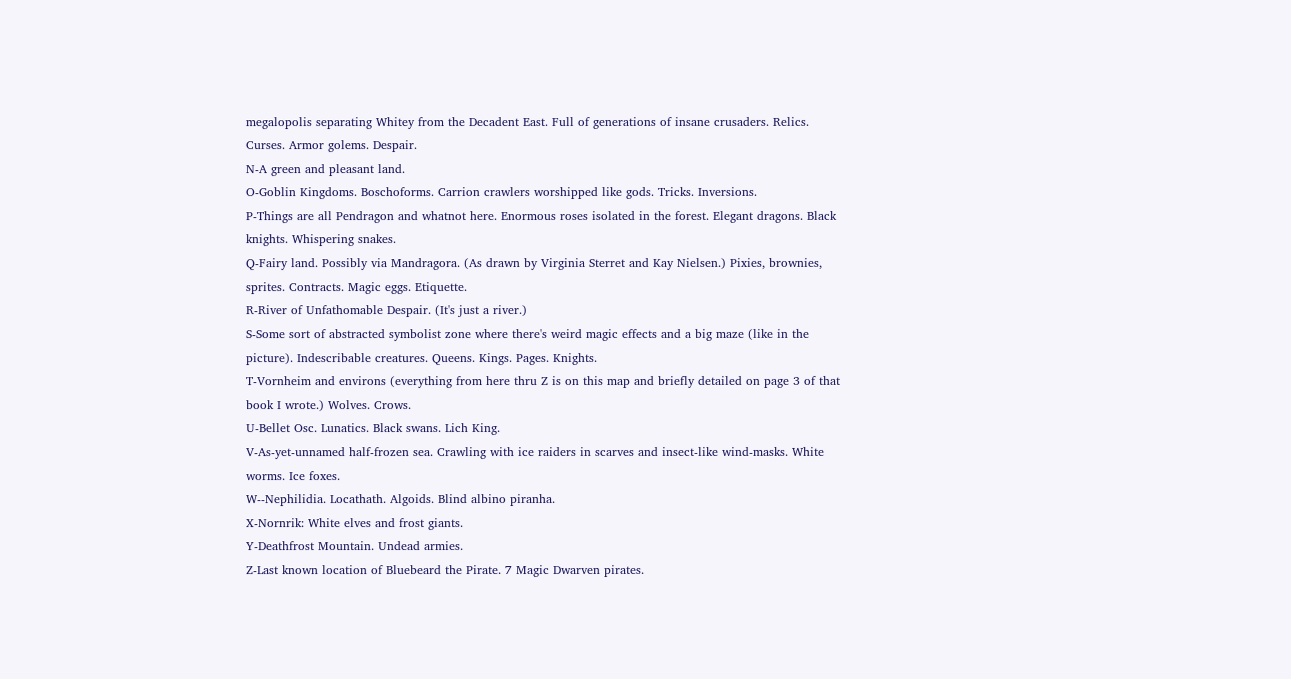megalopolis separating Whitey from the Decadent East. Full of generations of insane crusaders. Relics. Curses. Armor golems. Despair.
N-A green and pleasant land.
O-Goblin Kingdoms. Boschoforms. Carrion crawlers worshipped like gods. Tricks. Inversions.
P-Things are all Pendragon and whatnot here. Enormous roses isolated in the forest. Elegant dragons. Black knights. Whispering snakes.
Q-Fairy land. Possibly via Mandragora. (As drawn by Virginia Sterret and Kay Nielsen.) Pixies, brownies, sprites. Contracts. Magic eggs. Etiquette.
R-River of Unfathomable Despair. (It's just a river.)
S-Some sort of abstracted symbolist zone where there's weird magic effects and a big maze (like in the picture). Indescribable creatures. Queens. Kings. Pages. Knights.
T-Vornheim and environs (everything from here thru Z is on this map and briefly detailed on page 3 of that book I wrote.) Wolves. Crows.
U-Bellet Osc. Lunatics. Black swans. Lich King.
V-As-yet-unnamed half-frozen sea. Crawling with ice raiders in scarves and insect-like wind-masks. White worms. Ice foxes.
W--Nephilidia. Locathath. Algoids. Blind albino piranha.
X-Nornrik: White elves and frost giants.
Y-Deathfrost Mountain. Undead armies.
Z-Last known location of Bluebeard the Pirate. 7 Magic Dwarven pirates.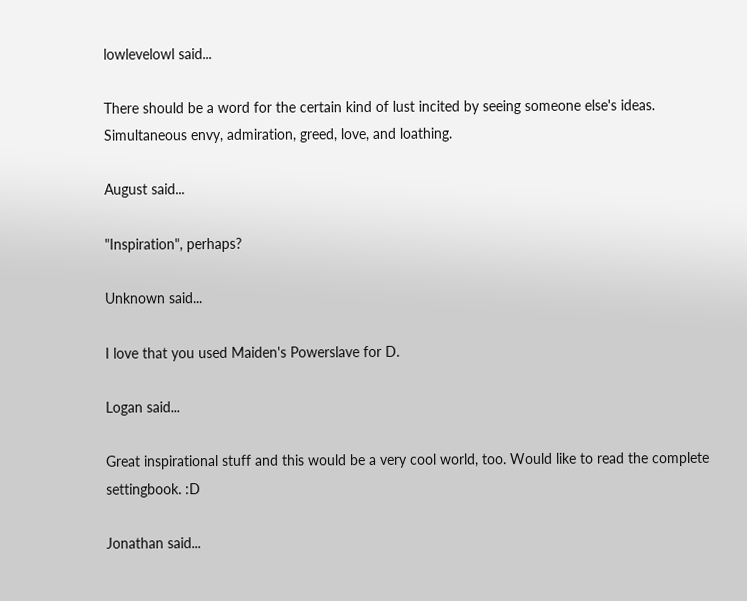lowlevelowl said...

There should be a word for the certain kind of lust incited by seeing someone else's ideas. Simultaneous envy, admiration, greed, love, and loathing.

August said...

"Inspiration", perhaps?

Unknown said...

I love that you used Maiden's Powerslave for D.

Logan said...

Great inspirational stuff and this would be a very cool world, too. Would like to read the complete settingbook. :D

Jonathan said...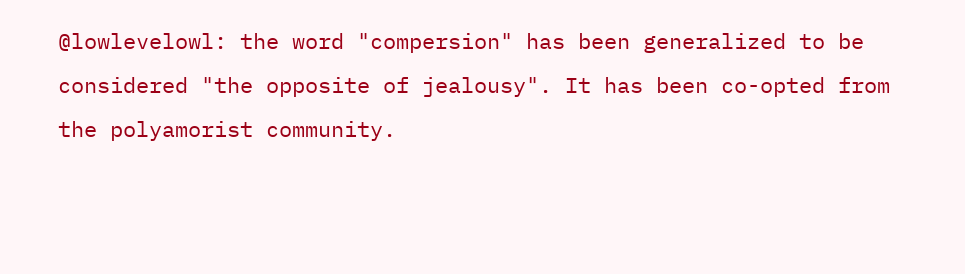@lowlevelowl: the word "compersion" has been generalized to be considered "the opposite of jealousy". It has been co-opted from the polyamorist community.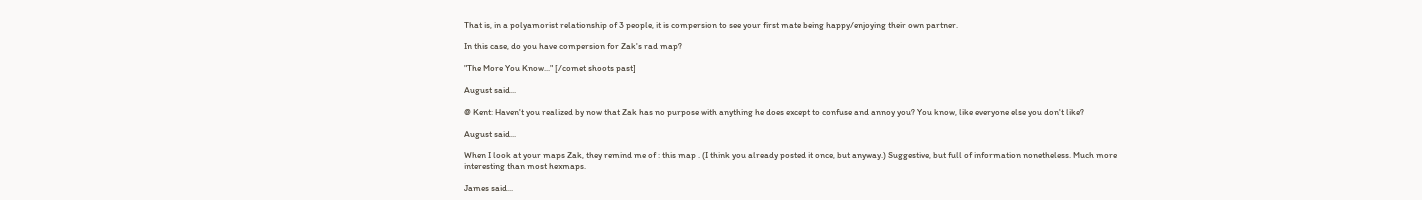That is, in a polyamorist relationship of 3 people, it is compersion to see your first mate being happy/enjoying their own partner.

In this case, do you have compersion for Zak's rad map?

"The More You Know..." [/comet shoots past]

August said...

@ Kent: Haven't you realized by now that Zak has no purpose with anything he does except to confuse and annoy you? You know, like everyone else you don't like?

August said...

When I look at your maps Zak, they remind me of : this map . (I think you already posted it once, but anyway.) Suggestive, but full of information nonetheless. Much more interesting than most hexmaps.

James said...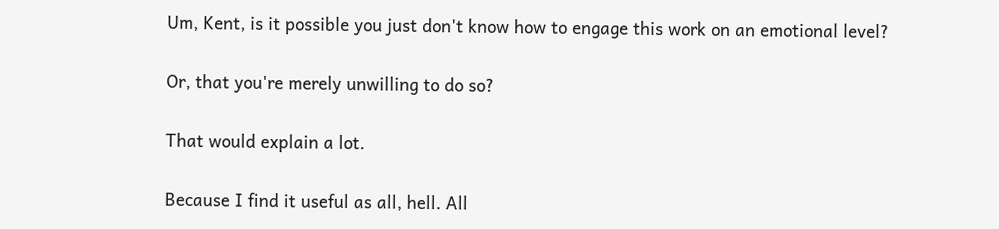Um, Kent, is it possible you just don't know how to engage this work on an emotional level?

Or, that you're merely unwilling to do so?

That would explain a lot.

Because I find it useful as all, hell. All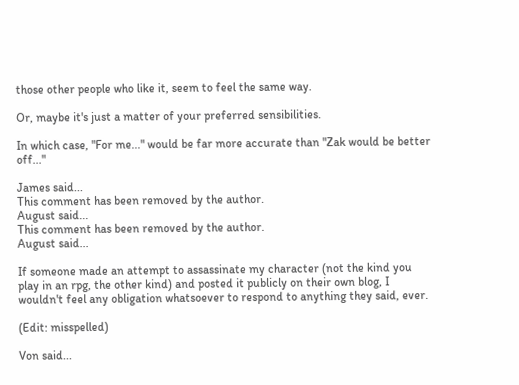those other people who like it, seem to feel the same way.

Or, maybe it's just a matter of your preferred sensibilities.

In which case, "For me..." would be far more accurate than "Zak would be better off..."

James said...
This comment has been removed by the author.
August said...
This comment has been removed by the author.
August said...

If someone made an attempt to assassinate my character (not the kind you play in an rpg, the other kind) and posted it publicly on their own blog, I wouldn't feel any obligation whatsoever to respond to anything they said, ever.

(Edit: misspelled)

Von said...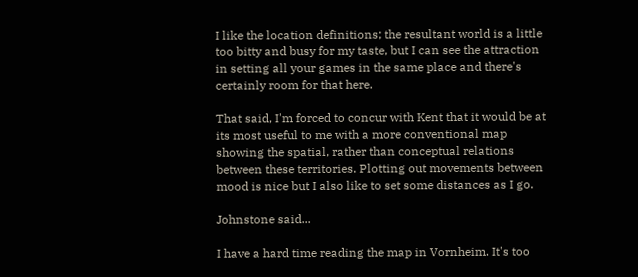I like the location definitions; the resultant world is a little too bitty and busy for my taste, but I can see the attraction in setting all your games in the same place and there's certainly room for that here.

That said, I'm forced to concur with Kent that it would be at its most useful to me with a more conventional map showing the spatial, rather than conceptual relations between these territories. Plotting out movements between mood is nice but I also like to set some distances as I go.

Johnstone said...

I have a hard time reading the map in Vornheim. It's too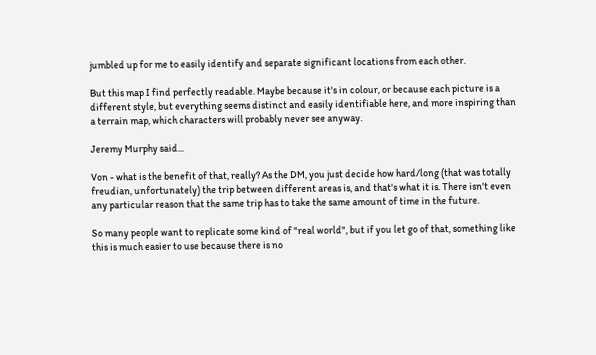jumbled up for me to easily identify and separate significant locations from each other.

But this map I find perfectly readable. Maybe because it's in colour, or because each picture is a different style, but everything seems distinct and easily identifiable here, and more inspiring than a terrain map, which characters will probably never see anyway.

Jeremy Murphy said...

Von - what is the benefit of that, really? As the DM, you just decide how hard/long (that was totally freudian, unfortunately) the trip between different areas is, and that's what it is. There isn't even any particular reason that the same trip has to take the same amount of time in the future.

So many people want to replicate some kind of "real world", but if you let go of that, something like this is much easier to use because there is no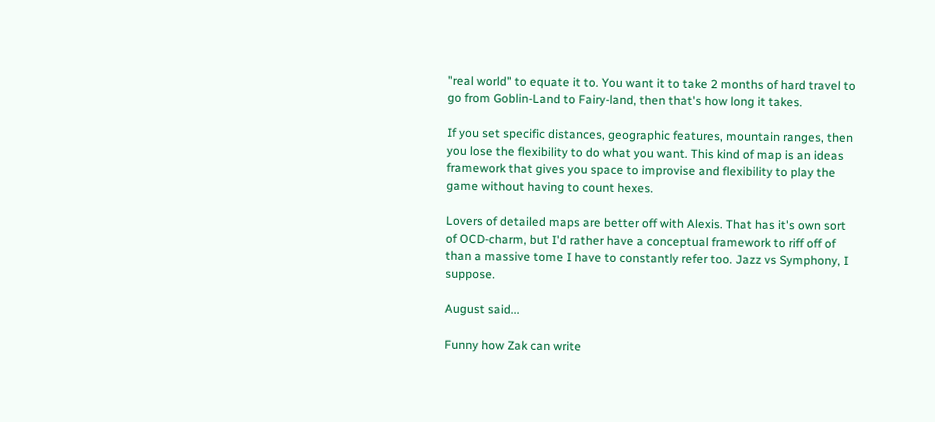"real world" to equate it to. You want it to take 2 months of hard travel to go from Goblin-Land to Fairy-land, then that's how long it takes.

If you set specific distances, geographic features, mountain ranges, then you lose the flexibility to do what you want. This kind of map is an ideas framework that gives you space to improvise and flexibility to play the game without having to count hexes.

Lovers of detailed maps are better off with Alexis. That has it's own sort of OCD-charm, but I'd rather have a conceptual framework to riff off of than a massive tome I have to constantly refer too. Jazz vs Symphony, I suppose.

August said...

Funny how Zak can write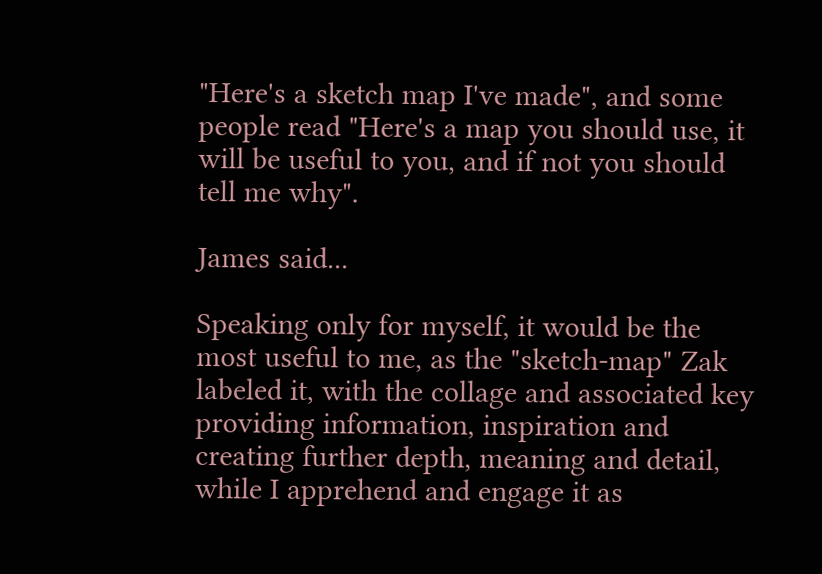"Here's a sketch map I've made", and some people read "Here's a map you should use, it will be useful to you, and if not you should tell me why".

James said...

Speaking only for myself, it would be the most useful to me, as the "sketch-map" Zak labeled it, with the collage and associated key providing information, inspiration and creating further depth, meaning and detail, while I apprehend and engage it as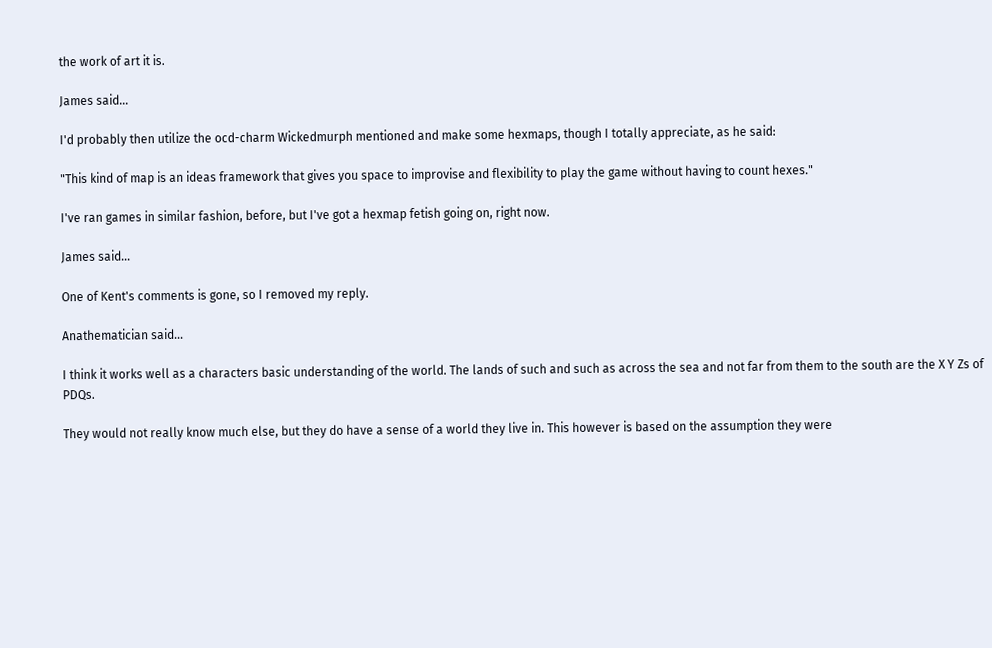the work of art it is.

James said...

I'd probably then utilize the ocd-charm Wickedmurph mentioned and make some hexmaps, though I totally appreciate, as he said:

"This kind of map is an ideas framework that gives you space to improvise and flexibility to play the game without having to count hexes."

I've ran games in similar fashion, before, but I've got a hexmap fetish going on, right now.

James said...

One of Kent's comments is gone, so I removed my reply.

Anathematician said...

I think it works well as a characters basic understanding of the world. The lands of such and such as across the sea and not far from them to the south are the X Y Zs of PDQs.

They would not really know much else, but they do have a sense of a world they live in. This however is based on the assumption they were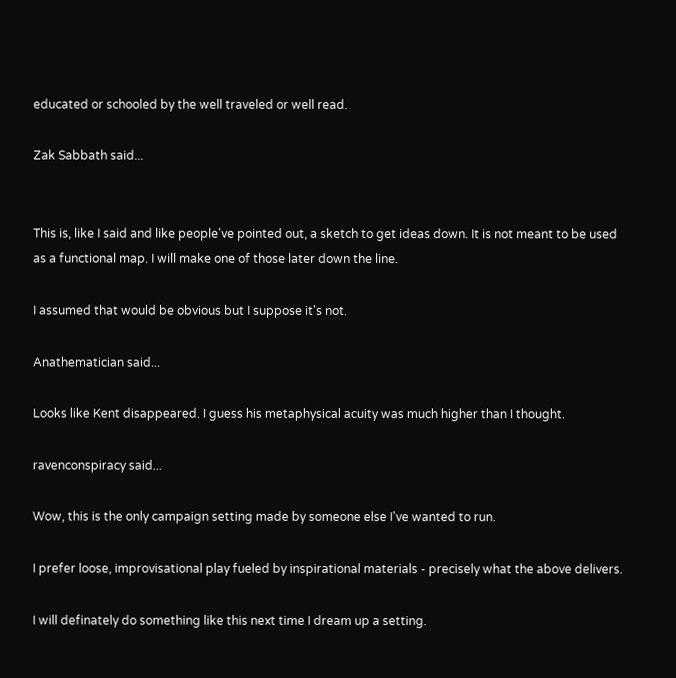educated or schooled by the well traveled or well read.

Zak Sabbath said...


This is, like I said and like people've pointed out, a sketch to get ideas down. It is not meant to be used as a functional map. I will make one of those later down the line.

I assumed that would be obvious but I suppose it's not.

Anathematician said...

Looks like Kent disappeared. I guess his metaphysical acuity was much higher than I thought.

ravenconspiracy said...

Wow, this is the only campaign setting made by someone else I've wanted to run.

I prefer loose, improvisational play fueled by inspirational materials - precisely what the above delivers.

I will definately do something like this next time I dream up a setting.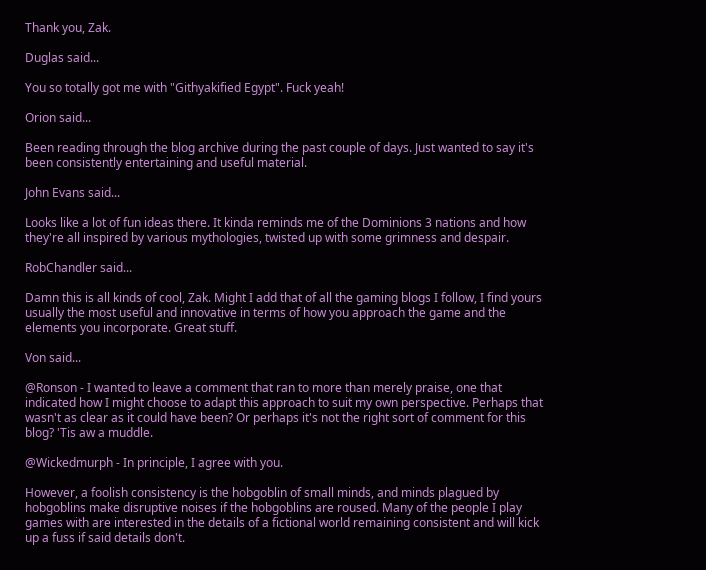Thank you, Zak.

Duglas said...

You so totally got me with "Githyakified Egypt". Fuck yeah!

Orion said...

Been reading through the blog archive during the past couple of days. Just wanted to say it's been consistently entertaining and useful material.

John Evans said...

Looks like a lot of fun ideas there. It kinda reminds me of the Dominions 3 nations and how they're all inspired by various mythologies, twisted up with some grimness and despair.

RobChandler said...

Damn this is all kinds of cool, Zak. Might I add that of all the gaming blogs I follow, I find yours usually the most useful and innovative in terms of how you approach the game and the elements you incorporate. Great stuff.

Von said...

@Ronson - I wanted to leave a comment that ran to more than merely praise, one that indicated how I might choose to adapt this approach to suit my own perspective. Perhaps that wasn't as clear as it could have been? Or perhaps it's not the right sort of comment for this blog? 'Tis aw a muddle.

@Wickedmurph - In principle, I agree with you.

However, a foolish consistency is the hobgoblin of small minds, and minds plagued by hobgoblins make disruptive noises if the hobgoblins are roused. Many of the people I play games with are interested in the details of a fictional world remaining consistent and will kick up a fuss if said details don't.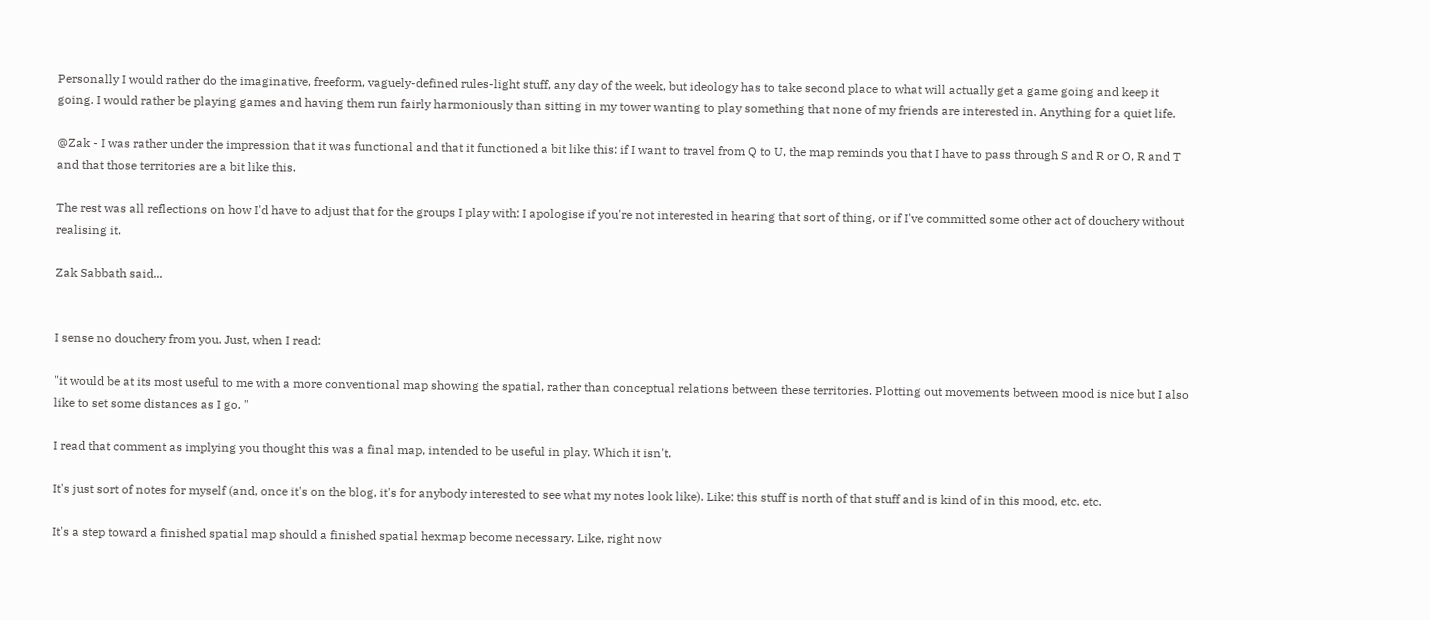Personally I would rather do the imaginative, freeform, vaguely-defined rules-light stuff, any day of the week, but ideology has to take second place to what will actually get a game going and keep it going. I would rather be playing games and having them run fairly harmoniously than sitting in my tower wanting to play something that none of my friends are interested in. Anything for a quiet life.

@Zak - I was rather under the impression that it was functional and that it functioned a bit like this: if I want to travel from Q to U, the map reminds you that I have to pass through S and R or O, R and T and that those territories are a bit like this.

The rest was all reflections on how I'd have to adjust that for the groups I play with: I apologise if you're not interested in hearing that sort of thing, or if I've committed some other act of douchery without realising it.

Zak Sabbath said...


I sense no douchery from you. Just, when I read:

"it would be at its most useful to me with a more conventional map showing the spatial, rather than conceptual relations between these territories. Plotting out movements between mood is nice but I also like to set some distances as I go. "

I read that comment as implying you thought this was a final map, intended to be useful in play. Which it isn't.

It's just sort of notes for myself (and, once it's on the blog, it's for anybody interested to see what my notes look like). Like: this stuff is north of that stuff and is kind of in this mood, etc. etc.

It's a step toward a finished spatial map should a finished spatial hexmap become necessary. Like, right now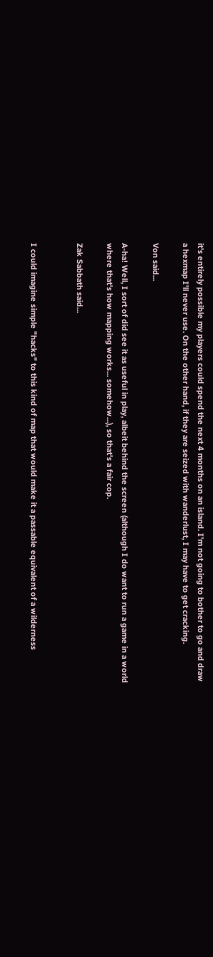it's entirely possible my players could spend the next 4 months on an island. I'm not going to bother to go and draw a hexmap I'll never use. On the other hand, if they are seized with wanderlust, I may have to get cracking.

Von said...

A-ha! Well, I sort of did see it as useful in play, albeit behind the screen (although I do want to run a game in a world where that's how mapping works... somehow...), so that's a fair cop.

Zak Sabbath said...


I could imagine simple "hacks" to this kind of map that would make it a passable equivalent of a wilderness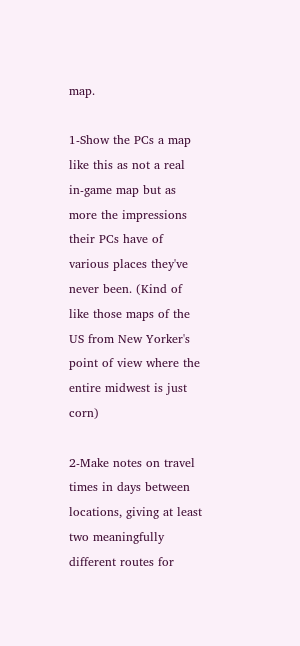map.

1-Show the PCs a map like this as not a real in-game map but as more the impressions their PCs have of various places they've never been. (Kind of like those maps of the US from New Yorker's point of view where the entire midwest is just corn)

2-Make notes on travel times in days between locations, giving at least two meaningfully different routes for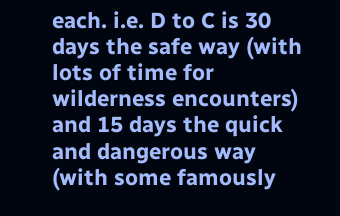each. i.e. D to C is 30 days the safe way (with lots of time for wilderness encounters) and 15 days the quick and dangerous way (with some famously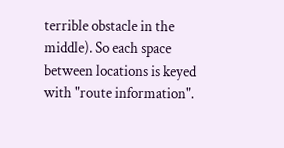terrible obstacle in the middle). So each space between locations is keyed with "route information".